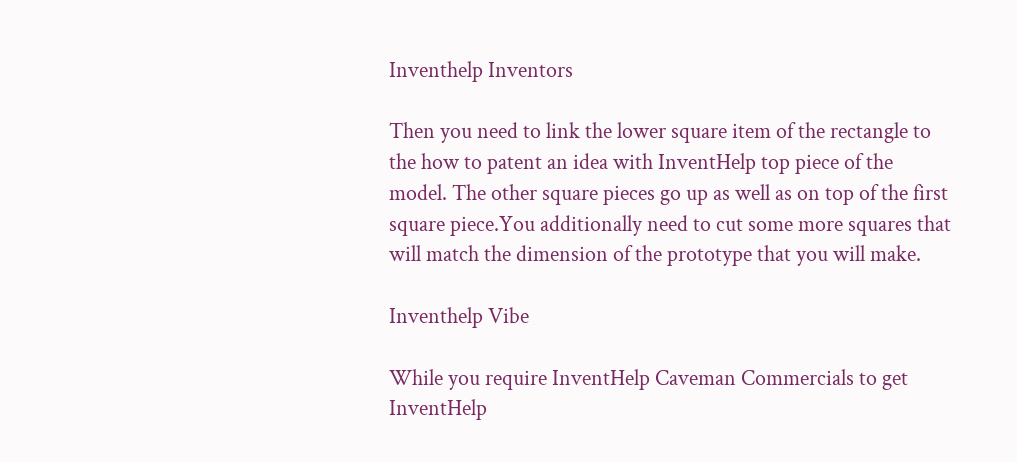Inventhelp Inventors

Then you need to link the lower square item of the rectangle to the how to patent an idea with InventHelp top piece of the model. The other square pieces go up as well as on top of the first square piece.You additionally need to cut some more squares that will match the dimension of the prototype that you will make.

Inventhelp Vibe

While you require InventHelp Caveman Commercials to get InventHelp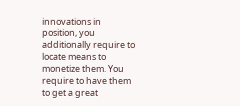innovations in position, you additionally require to locate means to monetize them. You require to have them to get a great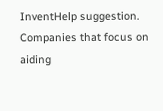InventHelp suggestion. Companies that focus on aiding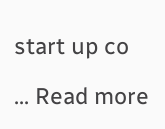start up co

... Read more